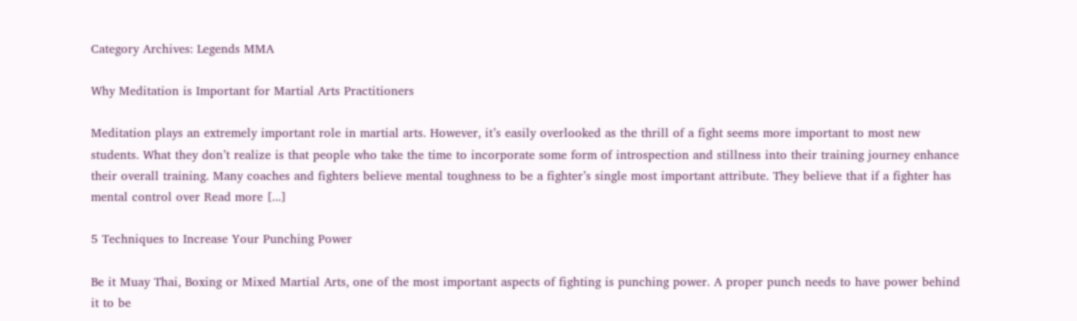Category Archives: Legends MMA

Why Meditation is Important for Martial Arts Practitioners

Meditation plays an extremely important role in martial arts. However, it’s easily overlooked as the thrill of a fight seems more important to most new students. What they don’t realize is that people who take the time to incorporate some form of introspection and stillness into their training journey enhance their overall training. Many coaches and fighters believe mental toughness to be a fighter’s single most important attribute. They believe that if a fighter has mental control over Read more [...]

5 Techniques to Increase Your Punching Power

Be it Muay Thai, Boxing or Mixed Martial Arts, one of the most important aspects of fighting is punching power. A proper punch needs to have power behind it to be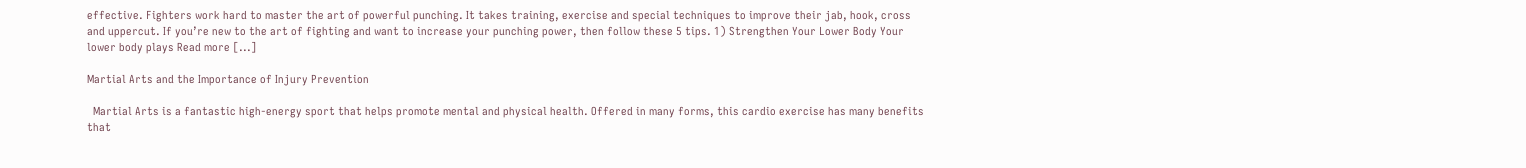effective. Fighters work hard to master the art of powerful punching. It takes training, exercise and special techniques to improve their jab, hook, cross and uppercut. If you’re new to the art of fighting and want to increase your punching power, then follow these 5 tips. 1) Strengthen Your Lower Body Your lower body plays Read more [...]

Martial Arts and the Importance of Injury Prevention

  Martial Arts is a fantastic high-energy sport that helps promote mental and physical health. Offered in many forms, this cardio exercise has many benefits that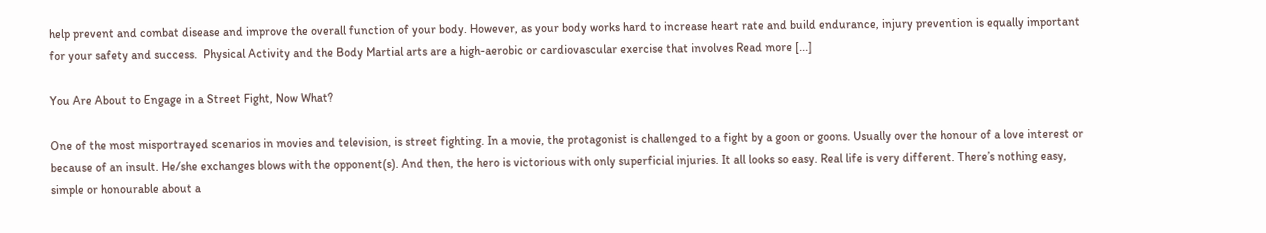help prevent and combat disease and improve the overall function of your body. However, as your body works hard to increase heart rate and build endurance, injury prevention is equally important for your safety and success.  Physical Activity and the Body Martial arts are a high-aerobic or cardiovascular exercise that involves Read more [...]

You Are About to Engage in a Street Fight, Now What?

One of the most misportrayed scenarios in movies and television, is street fighting. In a movie, the protagonist is challenged to a fight by a goon or goons. Usually over the honour of a love interest or because of an insult. He/she exchanges blows with the opponent(s). And then, the hero is victorious with only superficial injuries. It all looks so easy. Real life is very different. There’s nothing easy, simple or honourable about a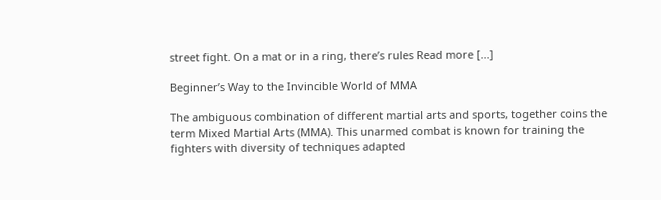street fight. On a mat or in a ring, there’s rules Read more [...]

Beginner’s Way to the Invincible World of MMA

The ambiguous combination of different martial arts and sports, together coins the term Mixed Martial Arts (MMA). This unarmed combat is known for training the fighters with diversity of techniques adapted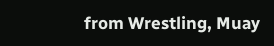from Wrestling, Muay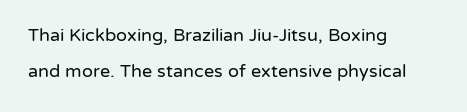Thai Kickboxing, Brazilian Jiu-Jitsu, Boxing and more. The stances of extensive physical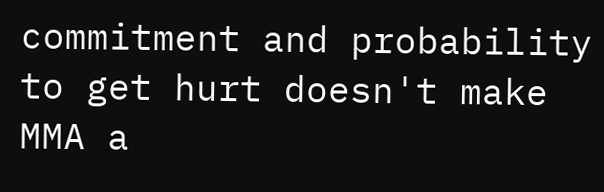commitment and probability to get hurt doesn't make MMA a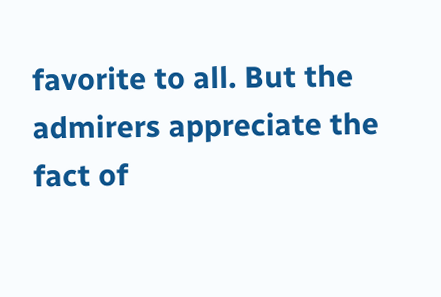favorite to all. But the admirers appreciate the fact of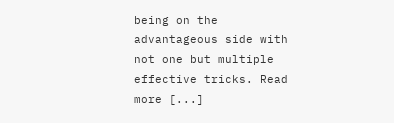being on the advantageous side with not one but multiple effective tricks. Read more [...]